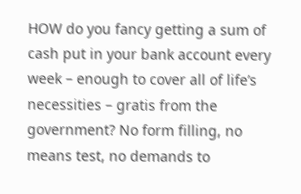HOW do you fancy getting a sum of cash put in your bank account every week – enough to cover all of life’s necessities – gratis from the government? No form filling, no means test, no demands to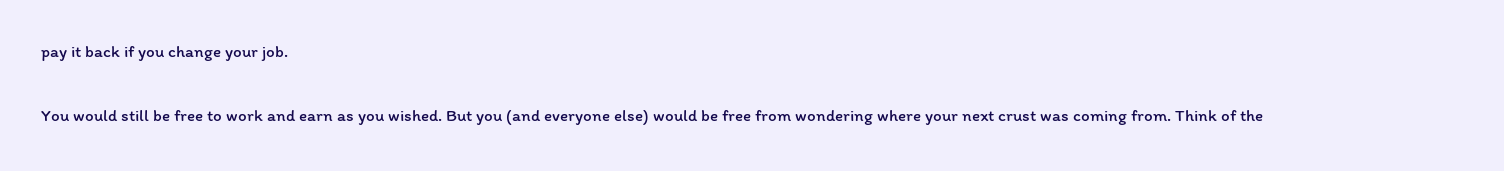pay it back if you change your job.

You would still be free to work and earn as you wished. But you (and everyone else) would be free from wondering where your next crust was coming from. Think of the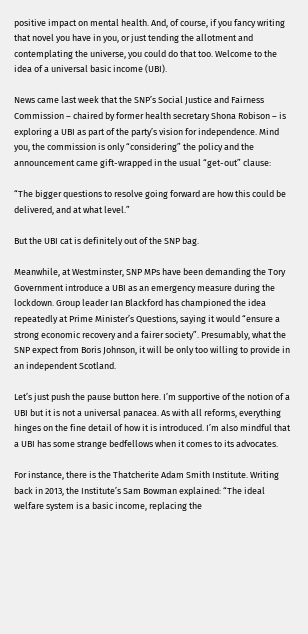positive impact on mental health. And, of course, if you fancy writing that novel you have in you, or just tending the allotment and contemplating the universe, you could do that too. Welcome to the idea of a universal basic income (UBI).

News came last week that the SNP’s Social Justice and Fairness Commission – chaired by former health secretary Shona Robison – is exploring a UBI as part of the party’s vision for independence. Mind you, the commission is only “considering” the policy and the announcement came gift-wrapped in the usual “get-out” clause:

“The bigger questions to resolve going forward are how this could be delivered, and at what level.”

But the UBI cat is definitely out of the SNP bag.

Meanwhile, at Westminster, SNP MPs have been demanding the Tory Government introduce a UBI as an emergency measure during the lockdown. Group leader Ian Blackford has championed the idea repeatedly at Prime Minister’s Questions, saying it would “ensure a strong economic recovery and a fairer society”. Presumably, what the SNP expect from Boris Johnson, it will be only too willing to provide in an independent Scotland.

Let’s just push the pause button here. I’m supportive of the notion of a UBI but it is not a universal panacea. As with all reforms, everything hinges on the fine detail of how it is introduced. I’m also mindful that a UBI has some strange bedfellows when it comes to its advocates.

For instance, there is the Thatcherite Adam Smith Institute. Writing back in 2013, the Institute’s Sam Bowman explained: “The ideal welfare system is a basic income, replacing the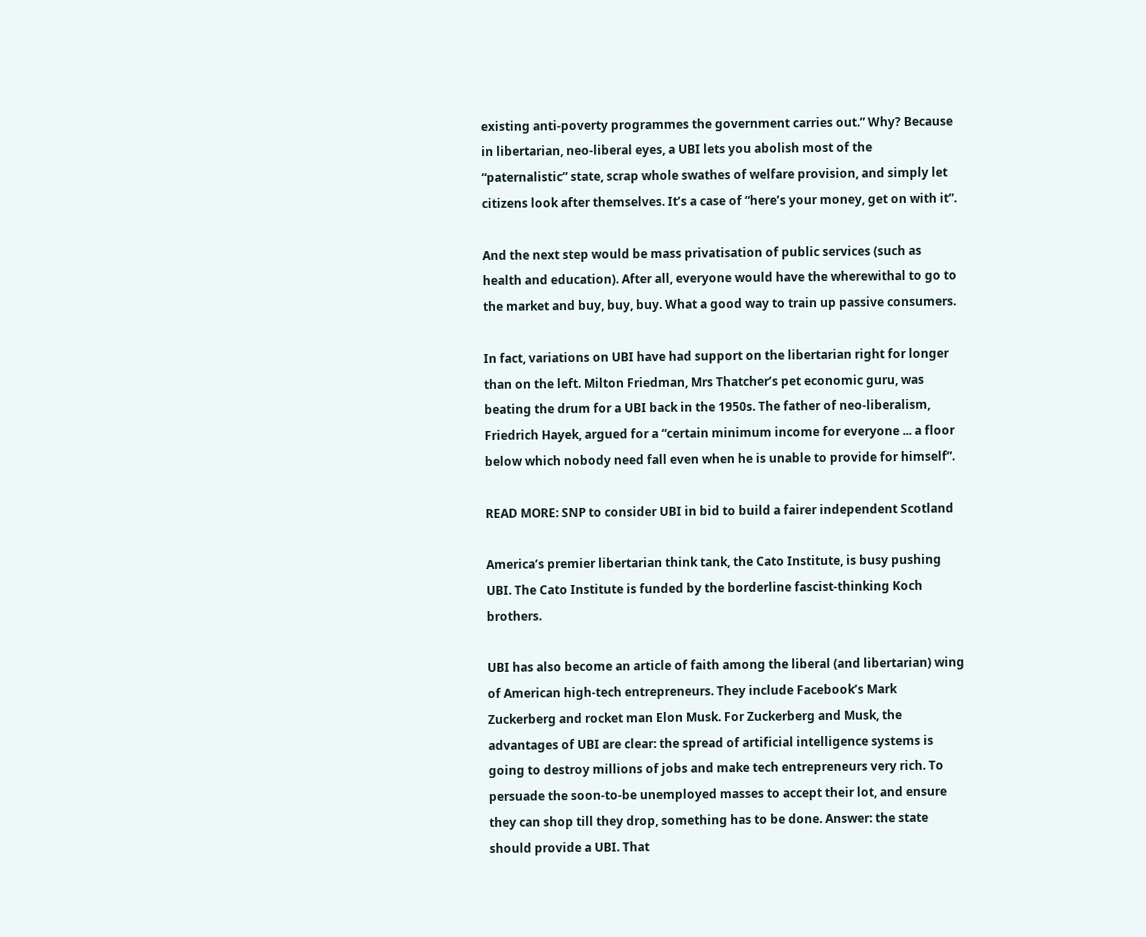existing anti-poverty programmes the government carries out.” Why? Because in libertarian, neo-liberal eyes, a UBI lets you abolish most of the “paternalistic” state, scrap whole swathes of welfare provision, and simply let citizens look after themselves. It’s a case of “here’s your money, get on with it”.

And the next step would be mass privatisation of public services (such as health and education). After all, everyone would have the wherewithal to go to the market and buy, buy, buy. What a good way to train up passive consumers.

In fact, variations on UBI have had support on the libertarian right for longer than on the left. Milton Friedman, Mrs Thatcher’s pet economic guru, was beating the drum for a UBI back in the 1950s. The father of neo-liberalism, Friedrich Hayek, argued for a “certain minimum income for everyone ... a floor below which nobody need fall even when he is unable to provide for himself”.

READ MORE: SNP to consider UBI in bid to build a fairer independent Scotland

America’s premier libertarian think tank, the Cato Institute, is busy pushing UBI. The Cato Institute is funded by the borderline fascist-thinking Koch brothers.

UBI has also become an article of faith among the liberal (and libertarian) wing of American high-tech entrepreneurs. They include Facebook’s Mark Zuckerberg and rocket man Elon Musk. For Zuckerberg and Musk, the advantages of UBI are clear: the spread of artificial intelligence systems is going to destroy millions of jobs and make tech entrepreneurs very rich. To persuade the soon-to-be unemployed masses to accept their lot, and ensure they can shop till they drop, something has to be done. Answer: the state should provide a UBI. That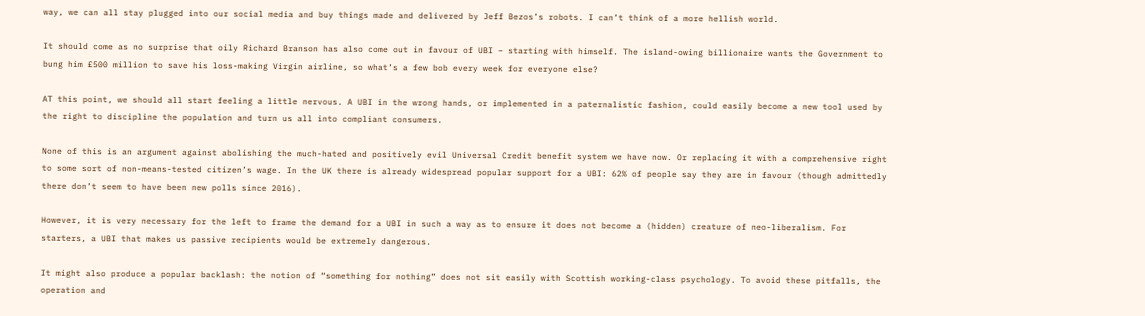way, we can all stay plugged into our social media and buy things made and delivered by Jeff Bezos’s robots. I can’t think of a more hellish world.

It should come as no surprise that oily Richard Branson has also come out in favour of UBI – starting with himself. The island-owing billionaire wants the Government to bung him £500 million to save his loss-making Virgin airline, so what’s a few bob every week for everyone else?

AT this point, we should all start feeling a little nervous. A UBI in the wrong hands, or implemented in a paternalistic fashion, could easily become a new tool used by the right to discipline the population and turn us all into compliant consumers.

None of this is an argument against abolishing the much-hated and positively evil Universal Credit benefit system we have now. Or replacing it with a comprehensive right to some sort of non-means-tested citizen’s wage. In the UK there is already widespread popular support for a UBI: 62% of people say they are in favour (though admittedly there don’t seem to have been new polls since 2016).

However, it is very necessary for the left to frame the demand for a UBI in such a way as to ensure it does not become a (hidden) creature of neo-liberalism. For starters, a UBI that makes us passive recipients would be extremely dangerous.

It might also produce a popular backlash: the notion of “something for nothing” does not sit easily with Scottish working-class psychology. To avoid these pitfalls, the operation and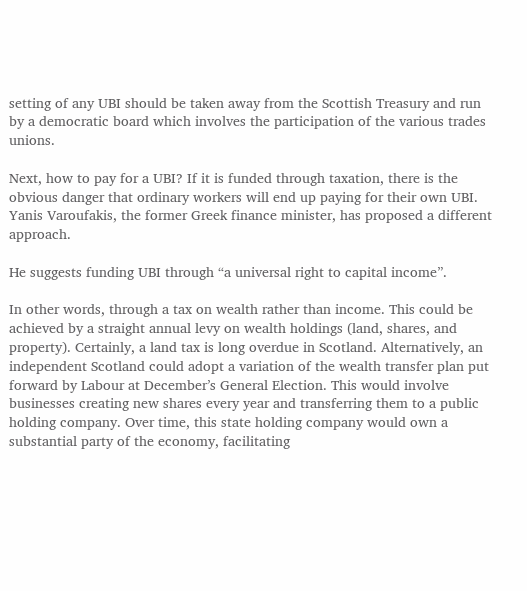setting of any UBI should be taken away from the Scottish Treasury and run by a democratic board which involves the participation of the various trades unions.

Next, how to pay for a UBI? If it is funded through taxation, there is the obvious danger that ordinary workers will end up paying for their own UBI. Yanis Varoufakis, the former Greek finance minister, has proposed a different approach.

He suggests funding UBI through “a universal right to capital income”.

In other words, through a tax on wealth rather than income. This could be achieved by a straight annual levy on wealth holdings (land, shares, and property). Certainly, a land tax is long overdue in Scotland. Alternatively, an independent Scotland could adopt a variation of the wealth transfer plan put forward by Labour at December’s General Election. This would involve businesses creating new shares every year and transferring them to a public holding company. Over time, this state holding company would own a substantial party of the economy, facilitating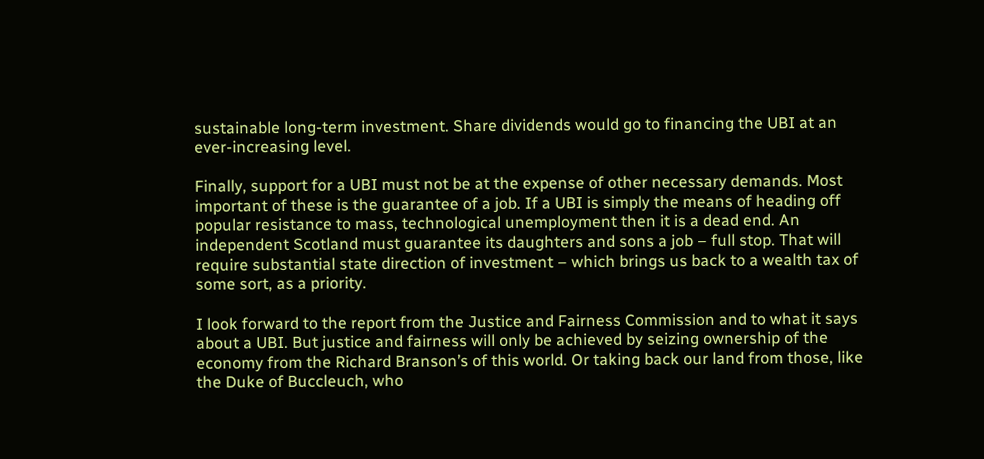sustainable long-term investment. Share dividends would go to financing the UBI at an ever-increasing level.

Finally, support for a UBI must not be at the expense of other necessary demands. Most important of these is the guarantee of a job. If a UBI is simply the means of heading off popular resistance to mass, technological unemployment then it is a dead end. An independent Scotland must guarantee its daughters and sons a job – full stop. That will require substantial state direction of investment – which brings us back to a wealth tax of some sort, as a priority.

I look forward to the report from the Justice and Fairness Commission and to what it says about a UBI. But justice and fairness will only be achieved by seizing ownership of the economy from the Richard Branson’s of this world. Or taking back our land from those, like the Duke of Buccleuch, who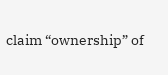claim “ownership” of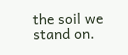the soil we stand on.